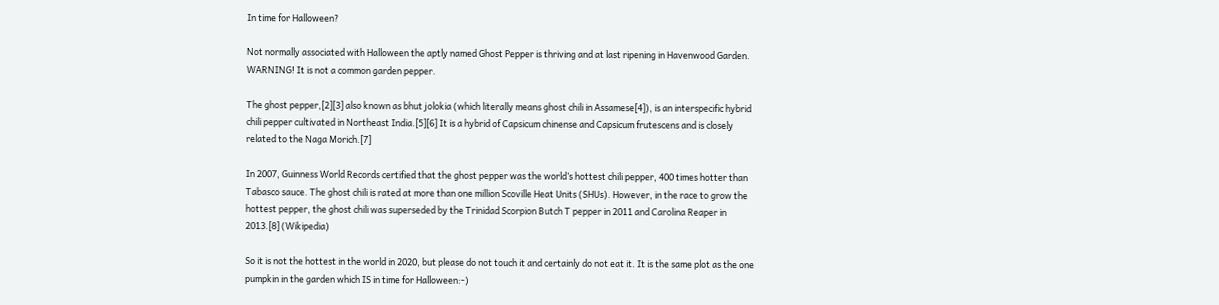In time for Halloween?

Not normally associated with Halloween the aptly named Ghost Pepper is thriving and at last ripening in Havenwood Garden. WARNING! It is not a common garden pepper.

The ghost pepper,[2][3] also known as bhut jolokia (which literally means ghost chili in Assamese[4]), is an interspecific hybrid chili pepper cultivated in Northeast India.[5][6] It is a hybrid of Capsicum chinense and Capsicum frutescens and is closely related to the Naga Morich.[7]

In 2007, Guinness World Records certified that the ghost pepper was the world’s hottest chili pepper, 400 times hotter than Tabasco sauce. The ghost chili is rated at more than one million Scoville Heat Units (SHUs). However, in the race to grow the hottest pepper, the ghost chili was superseded by the Trinidad Scorpion Butch T pepper in 2011 and Carolina Reaper in 2013.[8] (Wikipedia)

So it is not the hottest in the world in 2020, but please do not touch it and certainly do not eat it. It is the same plot as the one pumpkin in the garden which IS in time for Halloween:-)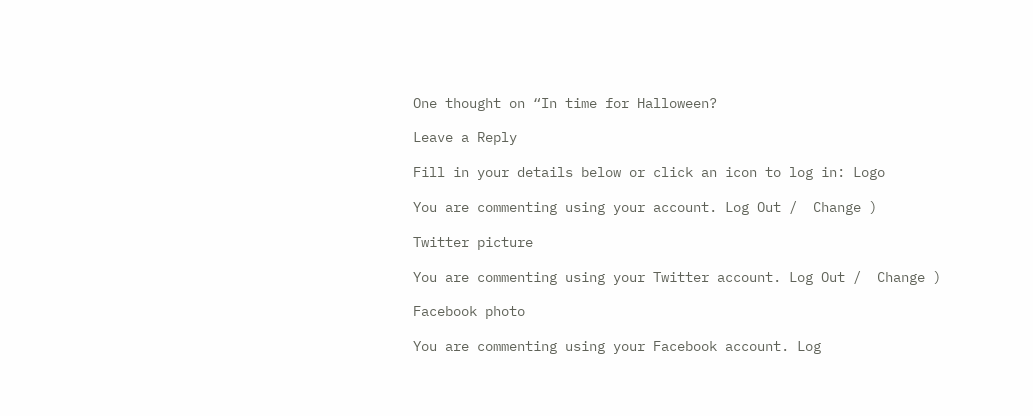One thought on “In time for Halloween?

Leave a Reply

Fill in your details below or click an icon to log in: Logo

You are commenting using your account. Log Out /  Change )

Twitter picture

You are commenting using your Twitter account. Log Out /  Change )

Facebook photo

You are commenting using your Facebook account. Log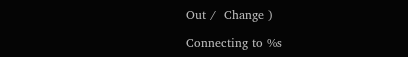Out /  Change )

Connecting to %s